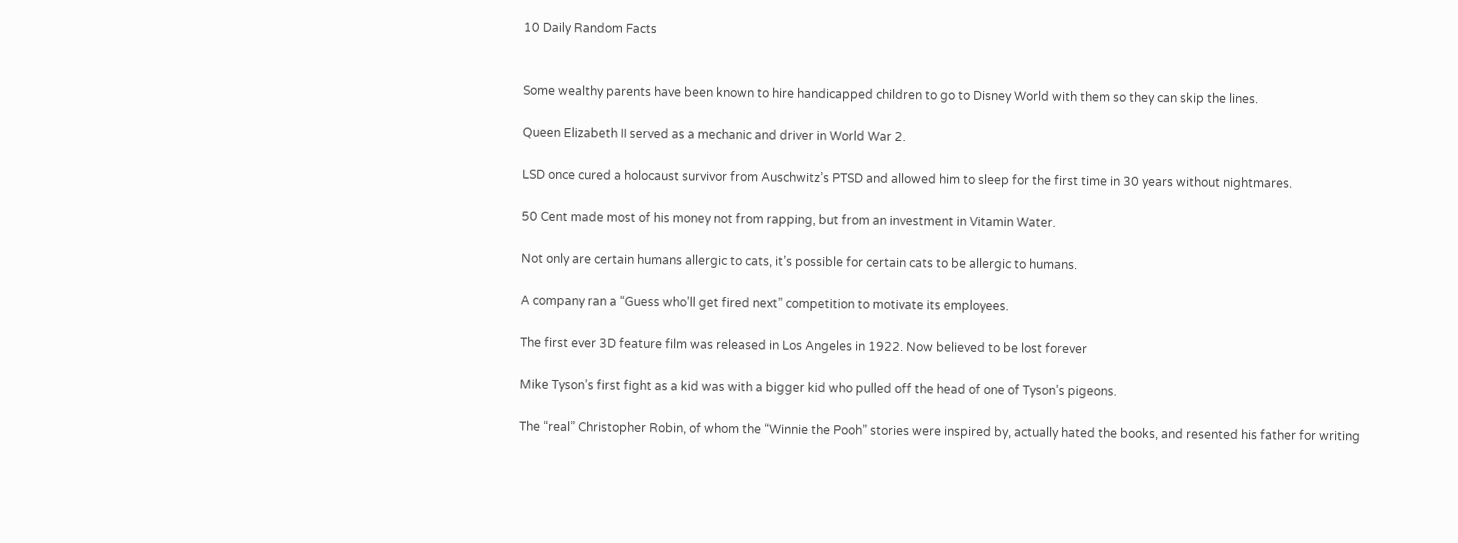10 Daily Random Facts


Some wealthy parents have been known to hire handicapped children to go to Disney World with them so they can skip the lines.

Queen Elizabeth II served as a mechanic and driver in World War 2.

LSD once cured a holocaust survivor from Auschwitz’s PTSD and allowed him to sleep for the first time in 30 years without nightmares.

50 Cent made most of his money not from rapping, but from an investment in Vitamin Water.

Not only are certain humans allergic to cats, it’s possible for certain cats to be allergic to humans.

A company ran a “Guess who’ll get fired next” competition to motivate its employees.

The first ever 3D feature film was released in Los Angeles in 1922. Now believed to be lost forever

Mike Tyson’s first fight as a kid was with a bigger kid who pulled off the head of one of Tyson’s pigeons.

The “real” Christopher Robin, of whom the “Winnie the Pooh” stories were inspired by, actually hated the books, and resented his father for writing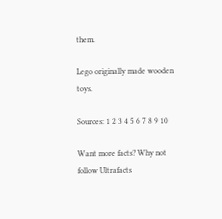them.

Lego originally made wooden toys.

Sources: 1 2 3 4 5 6 7 8 9 10

Want more facts? Why not follow Ultrafacts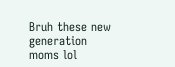Bruh these new generation moms lol